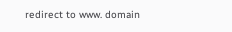redirect to www. domain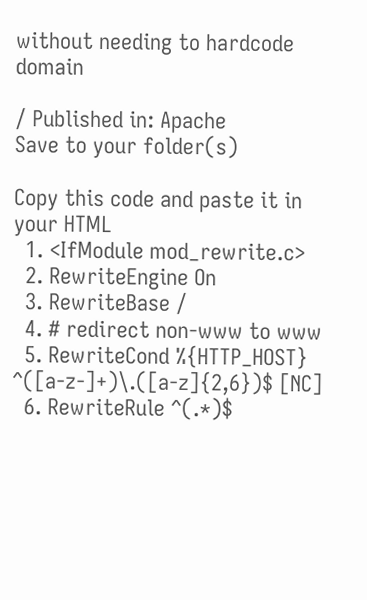without needing to hardcode domain

/ Published in: Apache
Save to your folder(s)

Copy this code and paste it in your HTML
  1. <IfModule mod_rewrite.c>
  2. RewriteEngine On
  3. RewriteBase /
  4. # redirect non-www to www
  5. RewriteCond %{HTTP_HOST} ^([a-z-]+)\.([a-z]{2,6})$ [NC]
  6. RewriteRule ^(.*)$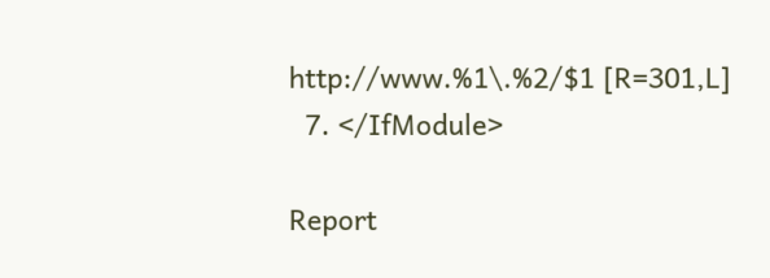http://www.%1\.%2/$1 [R=301,L]
  7. </IfModule>

Report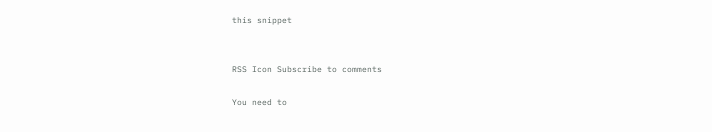this snippet


RSS Icon Subscribe to comments

You need to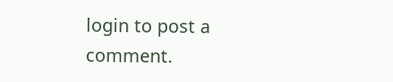login to post a comment.